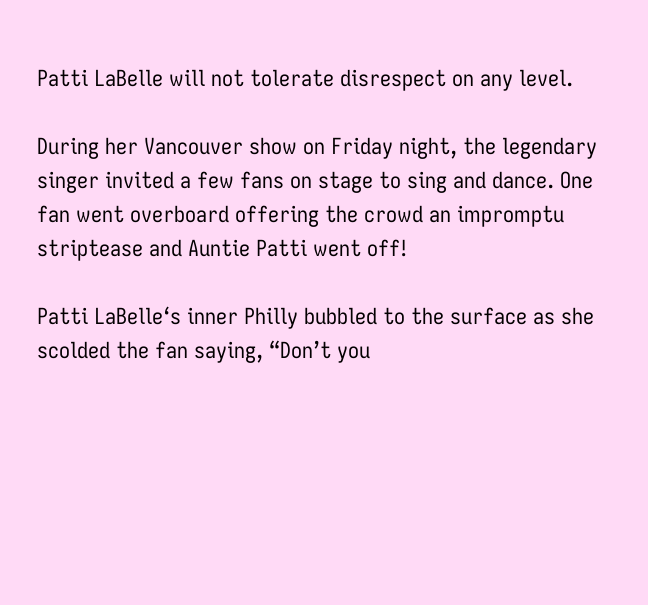Patti LaBelle will not tolerate disrespect on any level.

During her Vancouver show on Friday night, the legendary singer invited a few fans on stage to sing and dance. One fan went overboard offering the crowd an impromptu striptease and Auntie Patti went off!

Patti LaBelle‘s inner Philly bubbled to the surface as she scolded the fan saying, “Don’t you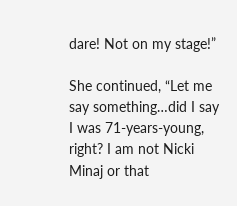dare! Not on my stage!”

She continued, “Let me say something…did I say I was 71-years-young, right? I am not Nicki Minaj or that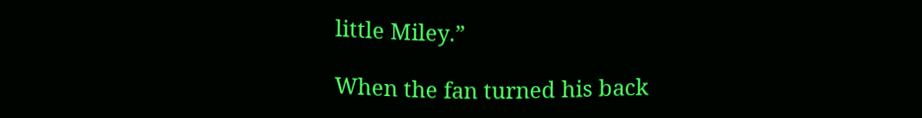little Miley.”

When the fan turned his back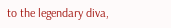to the legendary diva,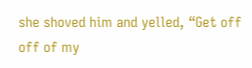she shoved him and yelled, “Get off off of my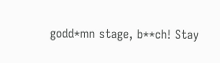godd*mn stage, b**ch! Stay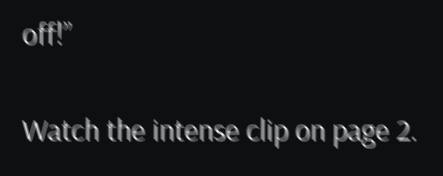off!”

Watch the intense clip on page 2.